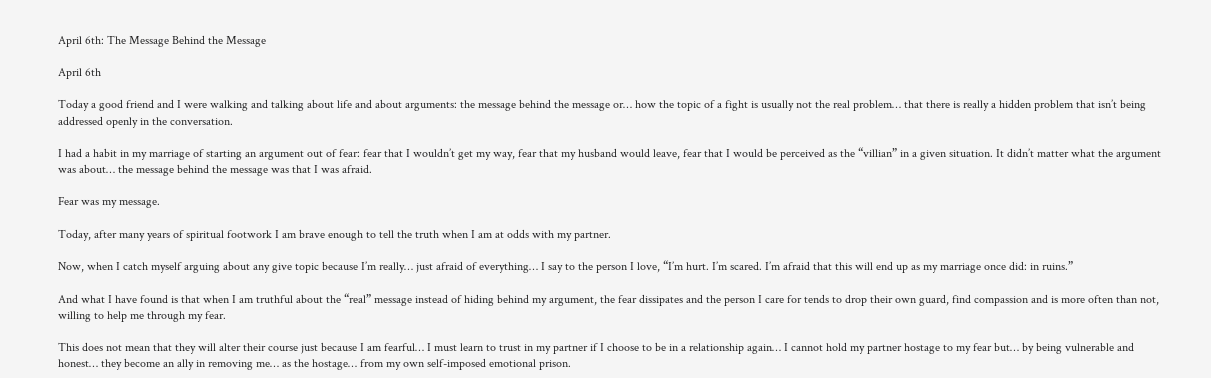April 6th: The Message Behind the Message

April 6th

Today a good friend and I were walking and talking about life and about arguments: the message behind the message or… how the topic of a fight is usually not the real problem… that there is really a hidden problem that isn’t being addressed openly in the conversation.

I had a habit in my marriage of starting an argument out of fear: fear that I wouldn’t get my way, fear that my husband would leave, fear that I would be perceived as the “villian” in a given situation. It didn’t matter what the argument was about… the message behind the message was that I was afraid.

Fear was my message.

Today, after many years of spiritual footwork I am brave enough to tell the truth when I am at odds with my partner.

Now, when I catch myself arguing about any give topic because I’m really… just afraid of everything… I say to the person I love, “I’m hurt. I’m scared. I’m afraid that this will end up as my marriage once did: in ruins.”

And what I have found is that when I am truthful about the “real” message instead of hiding behind my argument, the fear dissipates and the person I care for tends to drop their own guard, find compassion and is more often than not, willing to help me through my fear.

This does not mean that they will alter their course just because I am fearful… I must learn to trust in my partner if I choose to be in a relationship again… I cannot hold my partner hostage to my fear but… by being vulnerable and honest… they become an ally in removing me… as the hostage… from my own self-imposed emotional prison.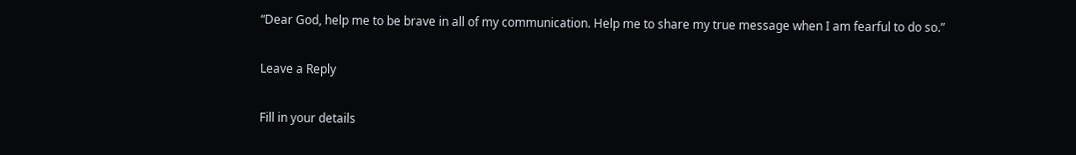“Dear God, help me to be brave in all of my communication. Help me to share my true message when I am fearful to do so.”

Leave a Reply

Fill in your details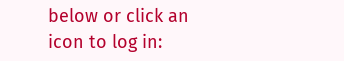below or click an icon to log in: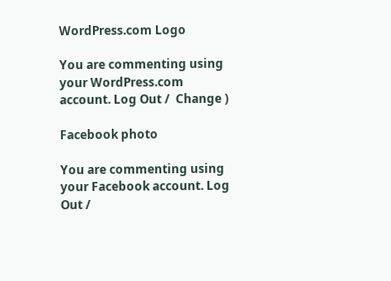WordPress.com Logo

You are commenting using your WordPress.com account. Log Out /  Change )

Facebook photo

You are commenting using your Facebook account. Log Out /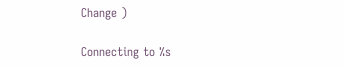Change )

Connecting to %s